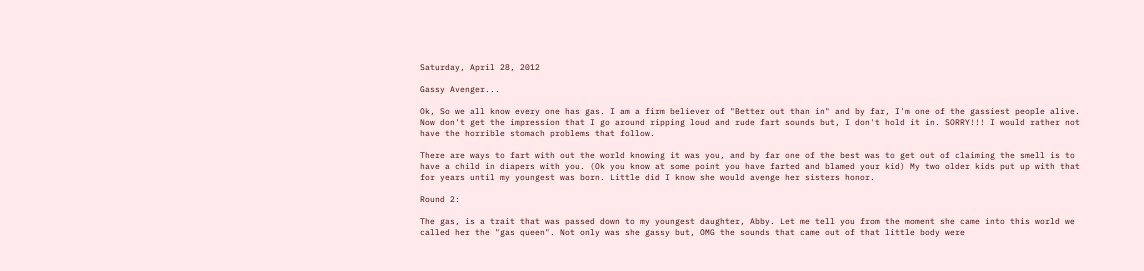Saturday, April 28, 2012

Gassy Avenger...

Ok, So we all know every one has gas. I am a firm believer of "Better out than in" and by far, I'm one of the gassiest people alive. Now don't get the impression that I go around ripping loud and rude fart sounds but, I don't hold it in. SORRY!!! I would rather not have the horrible stomach problems that follow.

There are ways to fart with out the world knowing it was you, and by far one of the best was to get out of claiming the smell is to have a child in diapers with you. (Ok you know at some point you have farted and blamed your kid) My two older kids put up with that for years until my youngest was born. Little did I know she would avenge her sisters honor.

Round 2:

The gas, is a trait that was passed down to my youngest daughter, Abby. Let me tell you from the moment she came into this world we called her the "gas queen". Not only was she gassy but, OMG the sounds that came out of that little body were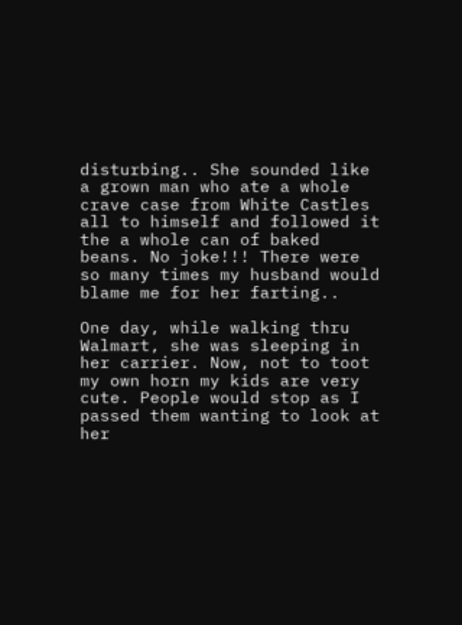disturbing.. She sounded like a grown man who ate a whole crave case from White Castles all to himself and followed it the a whole can of baked beans. No joke!!! There were so many times my husband would blame me for her farting..

One day, while walking thru Walmart, she was sleeping in her carrier. Now, not to toot my own horn my kids are very cute. People would stop as I passed them wanting to look at her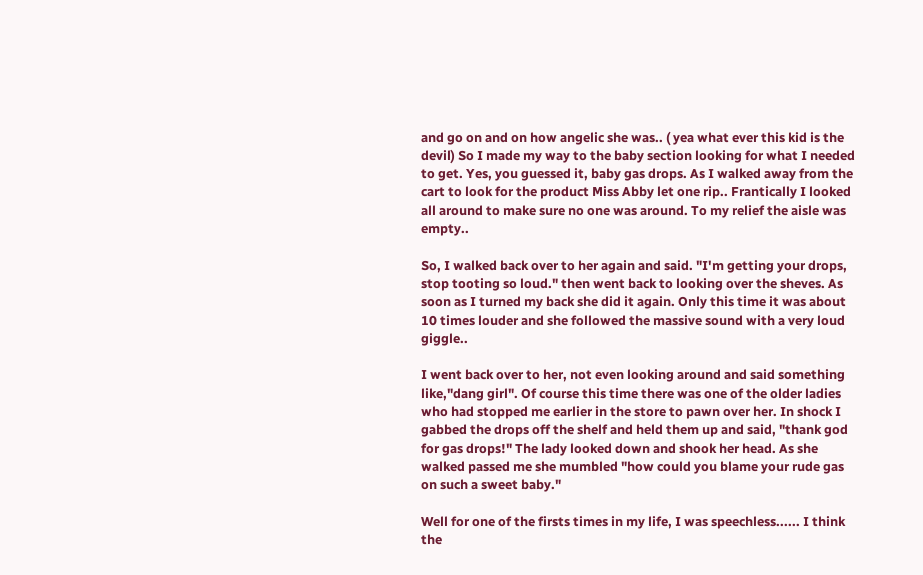and go on and on how angelic she was.. ( yea what ever this kid is the devil) So I made my way to the baby section looking for what I needed to get. Yes, you guessed it, baby gas drops. As I walked away from the cart to look for the product Miss Abby let one rip.. Frantically I looked all around to make sure no one was around. To my relief the aisle was empty..

So, I walked back over to her again and said. "I'm getting your drops, stop tooting so loud." then went back to looking over the sheves. As soon as I turned my back she did it again. Only this time it was about 10 times louder and she followed the massive sound with a very loud giggle..

I went back over to her, not even looking around and said something like,"dang girl". Of course this time there was one of the older ladies who had stopped me earlier in the store to pawn over her. In shock I gabbed the drops off the shelf and held them up and said, "thank god for gas drops!" The lady looked down and shook her head. As she walked passed me she mumbled "how could you blame your rude gas on such a sweet baby."

Well for one of the firsts times in my life, I was speechless...... I think the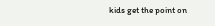kids get the point on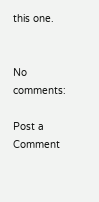this one.


No comments:

Post a Comment